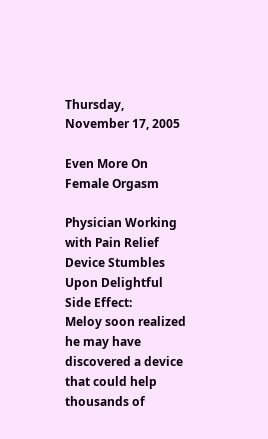Thursday, November 17, 2005

Even More On Female Orgasm

Physician Working with Pain Relief Device Stumbles Upon Delightful Side Effect:
Meloy soon realized he may have discovered a device that could help thousands of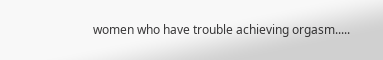women who have trouble achieving orgasm.....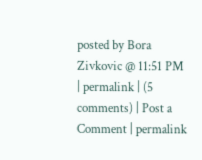posted by Bora Zivkovic @ 11:51 PM | permalink | (5 comments) | Post a Comment | permalink